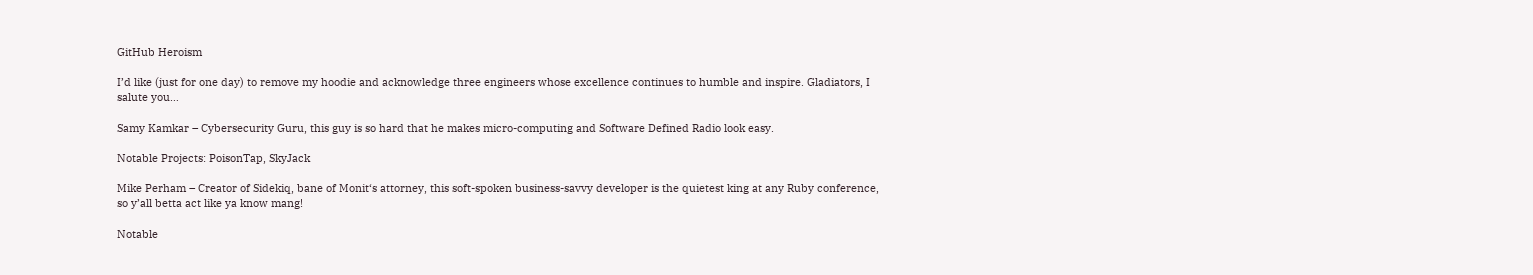GitHub Heroism

I’d like (just for one day) to remove my hoodie and acknowledge three engineers whose excellence continues to humble and inspire. Gladiators, I salute you…

Samy Kamkar – Cybersecurity Guru, this guy is so hard that he makes micro-computing and Software Defined Radio look easy.

Notable Projects: PoisonTap, SkyJack

Mike Perham – Creator of Sidekiq, bane of Monit‘s attorney, this soft-spoken business-savvy developer is the quietest king at any Ruby conference, so y’all betta act like ya know mang!

Notable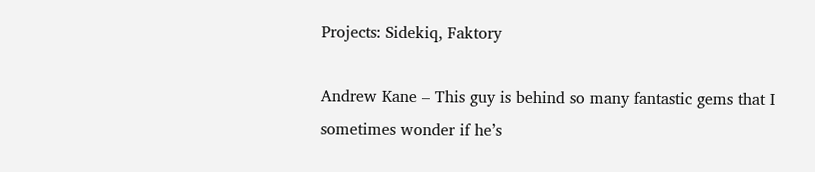Projects: Sidekiq, Faktory

Andrew Kane – This guy is behind so many fantastic gems that I sometimes wonder if he’s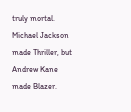truly mortal. Michael Jackson made Thriller, but Andrew Kane made Blazer.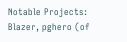Notable Projects: Blazer, pghero (of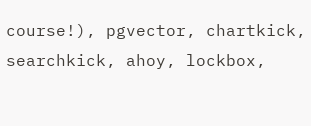course!), pgvector, chartkick, searchkick, ahoy, lockbox,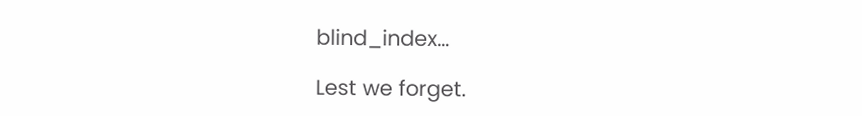blind_index…

Lest we forget.